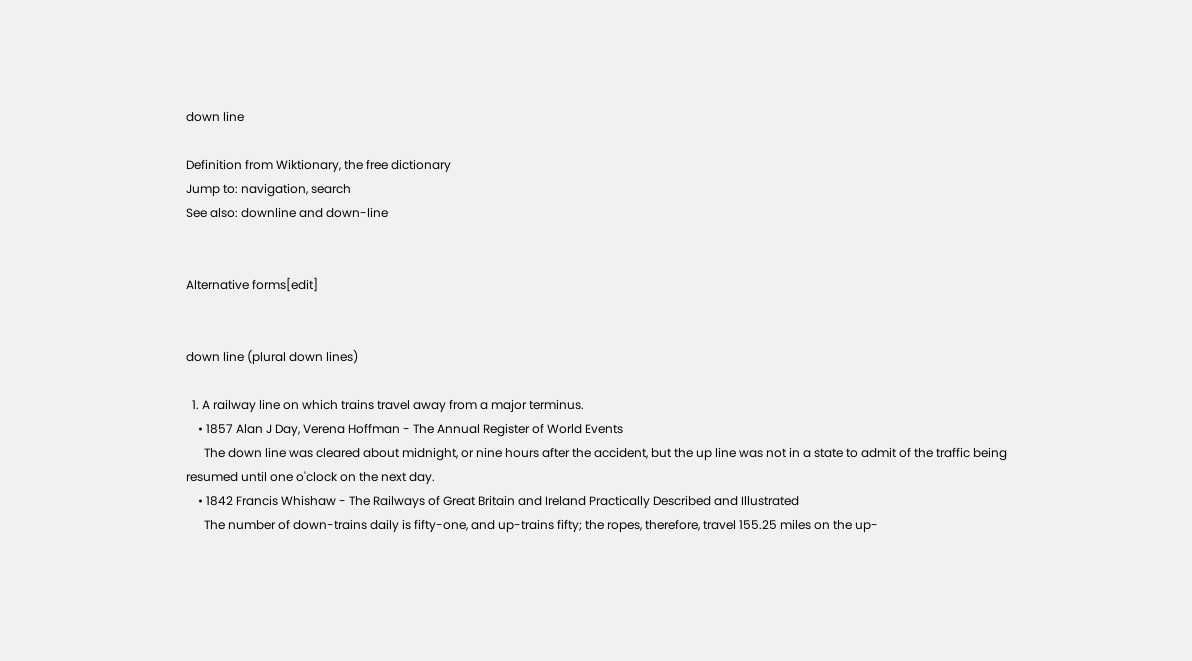down line

Definition from Wiktionary, the free dictionary
Jump to: navigation, search
See also: downline and down-line


Alternative forms[edit]


down line (plural down lines)

  1. A railway line on which trains travel away from a major terminus.
    • 1857 Alan J Day, Verena Hoffman - The Annual Register of World Events
      The down line was cleared about midnight, or nine hours after the accident, but the up line was not in a state to admit of the traffic being resumed until one o'clock on the next day.
    • 1842 Francis Whishaw - The Railways of Great Britain and Ireland Practically Described and Illustrated
      The number of down-trains daily is fifty-one, and up-trains fifty; the ropes, therefore, travel 155.25 miles on the up-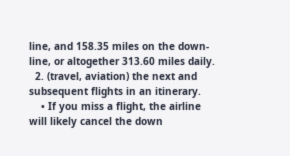line, and 158.35 miles on the down-line, or altogether 313.60 miles daily.
  2. (travel, aviation) the next and subsequent flights in an itinerary.
    • If you miss a flight, the airline will likely cancel the down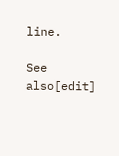line.

See also[edit]